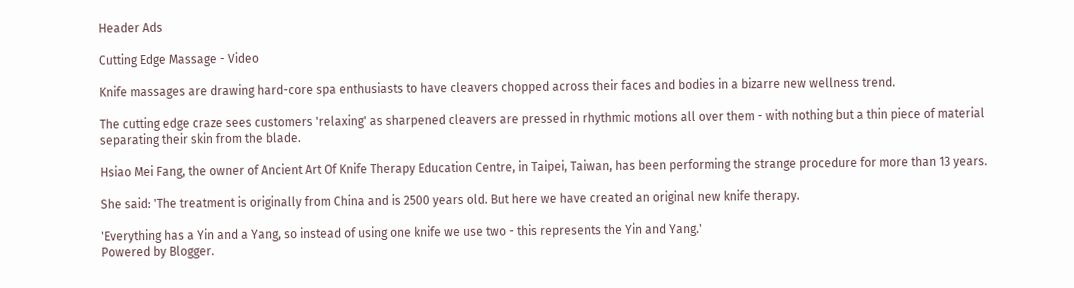Header Ads

Cutting Edge Massage - Video

Knife massages are drawing hard-core spa enthusiasts to have cleavers chopped across their faces and bodies in a bizarre new wellness trend.

The cutting edge craze sees customers 'relaxing' as sharpened cleavers are pressed in rhythmic motions all over them - with nothing but a thin piece of material separating their skin from the blade.

Hsiao Mei Fang, the owner of Ancient Art Of Knife Therapy Education Centre, in Taipei, Taiwan, has been performing the strange procedure for more than 13 years.

She said: 'The treatment is originally from China and is 2500 years old. But here we have created an original new knife therapy.

'Everything has a Yin and a Yang, so instead of using one knife we use two - this represents the Yin and Yang.'
Powered by Blogger.